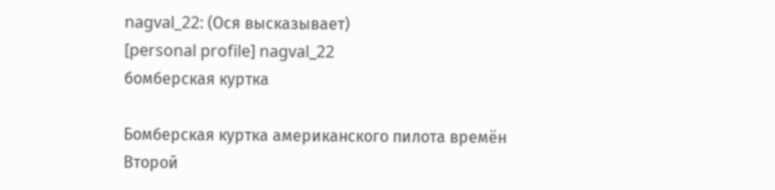nagval_22: (Ося высказывает)
[personal profile] nagval_22
бомберская куртка

Бомберская куртка американского пилота времён Второй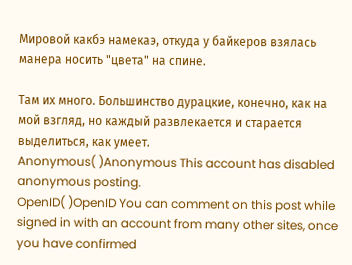Мировой какбэ намекаэ, откуда у байкеров взялась манера носить "цвета" на спине.

Там их много. Большинство дурацкие, конечно, как на мой взгляд, но каждый развлекается и старается выделиться, как умеет.
Anonymous( )Anonymous This account has disabled anonymous posting.
OpenID( )OpenID You can comment on this post while signed in with an account from many other sites, once you have confirmed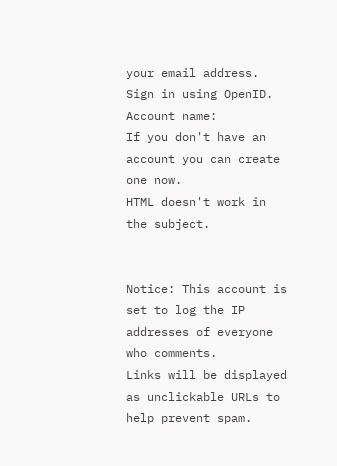your email address. Sign in using OpenID.
Account name:
If you don't have an account you can create one now.
HTML doesn't work in the subject.


Notice: This account is set to log the IP addresses of everyone who comments.
Links will be displayed as unclickable URLs to help prevent spam.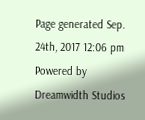Page generated Sep. 24th, 2017 12:06 pm
Powered by Dreamwidth Studios